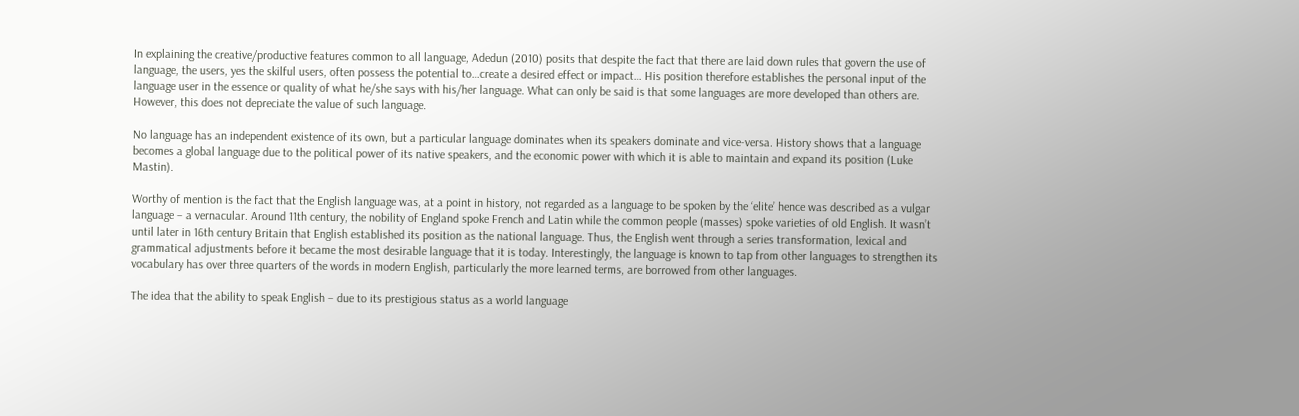In explaining the creative/productive features common to all language, Adedun (2010) posits that despite the fact that there are laid down rules that govern the use of language, the users, yes the skilful users, often possess the potential to…create a desired effect or impact… His position therefore establishes the personal input of the language user in the essence or quality of what he/she says with his/her language. What can only be said is that some languages are more developed than others are. However, this does not depreciate the value of such language.

No language has an independent existence of its own, but a particular language dominates when its speakers dominate and vice-versa. History shows that a language becomes a global language due to the political power of its native speakers, and the economic power with which it is able to maintain and expand its position (Luke Mastin).

Worthy of mention is the fact that the English language was, at a point in history, not regarded as a language to be spoken by the ‘elite’ hence was described as a vulgar language – a vernacular. Around 11th century, the nobility of England spoke French and Latin while the common people (masses) spoke varieties of old English. It wasn’t until later in 16th century Britain that English established its position as the national language. Thus, the English went through a series transformation, lexical and grammatical adjustments before it became the most desirable language that it is today. Interestingly, the language is known to tap from other languages to strengthen its vocabulary has over three quarters of the words in modern English, particularly the more learned terms, are borrowed from other languages.

The idea that the ability to speak English – due to its prestigious status as a world language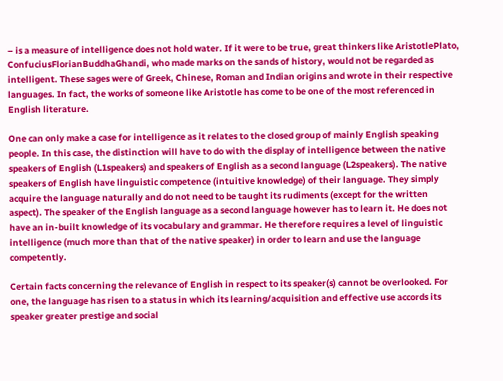– is a measure of intelligence does not hold water. If it were to be true, great thinkers like AristotlePlato,   ConfuciusFlorianBuddhaGhandi, who made marks on the sands of history, would not be regarded as intelligent. These sages were of Greek, Chinese, Roman and Indian origins and wrote in their respective languages. In fact, the works of someone like Aristotle has come to be one of the most referenced in English literature.

One can only make a case for intelligence as it relates to the closed group of mainly English speaking people. In this case, the distinction will have to do with the display of intelligence between the native speakers of English (L1speakers) and speakers of English as a second language (L2speakers). The native speakers of English have linguistic competence (intuitive knowledge) of their language. They simply acquire the language naturally and do not need to be taught its rudiments (except for the written aspect). The speaker of the English language as a second language however has to learn it. He does not have an in-built knowledge of its vocabulary and grammar. He therefore requires a level of linguistic intelligence (much more than that of the native speaker) in order to learn and use the language competently.

Certain facts concerning the relevance of English in respect to its speaker(s) cannot be overlooked. For one, the language has risen to a status in which its learning/acquisition and effective use accords its speaker greater prestige and social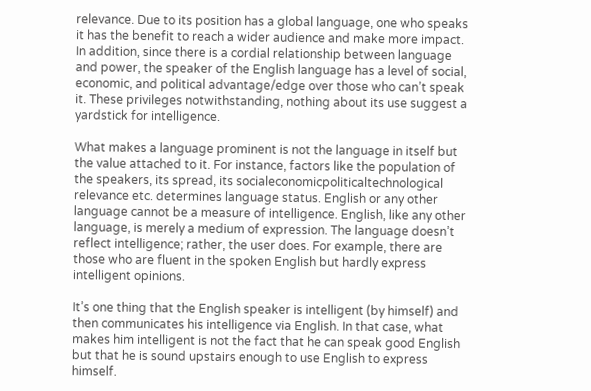relevance. Due to its position has a global language, one who speaks it has the benefit to reach a wider audience and make more impact. In addition, since there is a cordial relationship between language and power, the speaker of the English language has a level of social, economic, and political advantage/edge over those who can’t speak it. These privileges notwithstanding, nothing about its use suggest a yardstick for intelligence.

What makes a language prominent is not the language in itself but the value attached to it. For instance, factors like the population of the speakers, its spread, its socialeconomicpoliticaltechnological relevance etc. determines language status. English or any other language cannot be a measure of intelligence. English, like any other language, is merely a medium of expression. The language doesn’t reflect intelligence; rather, the user does. For example, there are those who are fluent in the spoken English but hardly express intelligent opinions.

It’s one thing that the English speaker is intelligent (by himself) and then communicates his intelligence via English. In that case, what makes him intelligent is not the fact that he can speak good English but that he is sound upstairs enough to use English to express himself.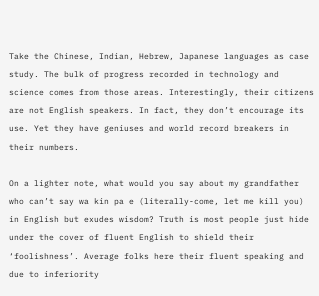Take the Chinese, Indian, Hebrew, Japanese languages as case study. The bulk of progress recorded in technology and science comes from those areas. Interestingly, their citizens are not English speakers. In fact, they don’t encourage its use. Yet they have geniuses and world record breakers in their numbers.

On a lighter note, what would you say about my grandfather who can’t say wa kin pa e (literally-come, let me kill you) in English but exudes wisdom? Truth is most people just hide under the cover of fluent English to shield their ‘foolishness’. Average folks here their fluent speaking and due to inferiority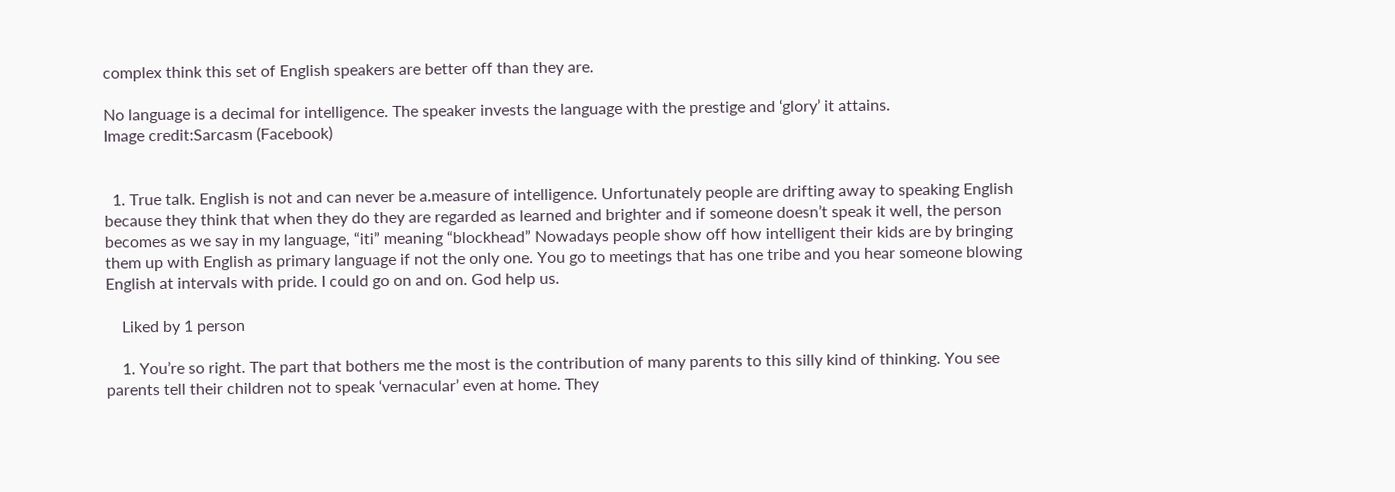complex think this set of English speakers are better off than they are.

No language is a decimal for intelligence. The speaker invests the language with the prestige and ‘glory’ it attains.
Image credit:Sarcasm (Facebook)


  1. True talk. English is not and can never be a.measure of intelligence. Unfortunately people are drifting away to speaking English because they think that when they do they are regarded as learned and brighter and if someone doesn’t speak it well, the person becomes as we say in my language, “iti” meaning “blockhead” Nowadays people show off how intelligent their kids are by bringing them up with English as primary language if not the only one. You go to meetings that has one tribe and you hear someone blowing English at intervals with pride. I could go on and on. God help us.

    Liked by 1 person

    1. You’re so right. The part that bothers me the most is the contribution of many parents to this silly kind of thinking. You see parents tell their children not to speak ‘vernacular’ even at home. They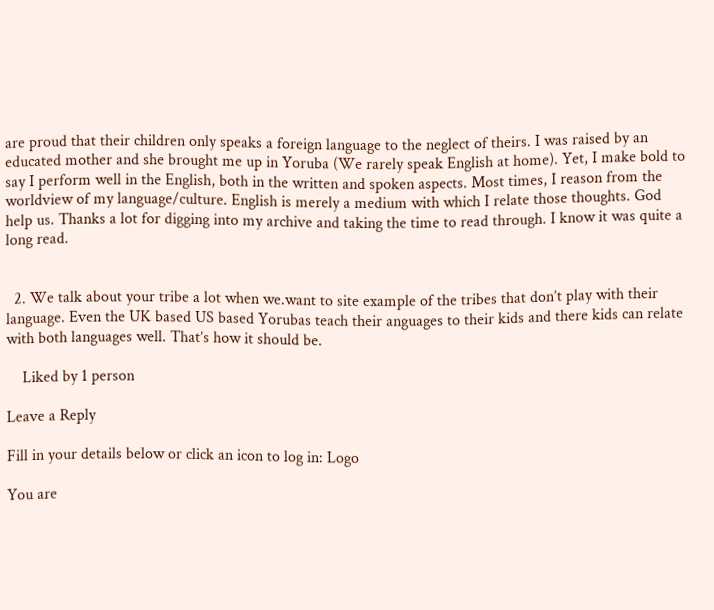are proud that their children only speaks a foreign language to the neglect of theirs. I was raised by an educated mother and she brought me up in Yoruba (We rarely speak English at home). Yet, I make bold to say I perform well in the English, both in the written and spoken aspects. Most times, I reason from the worldview of my language/culture. English is merely a medium with which I relate those thoughts. God help us. Thanks a lot for digging into my archive and taking the time to read through. I know it was quite a long read.


  2. We talk about your tribe a lot when we.want to site example of the tribes that don’t play with their language. Even the UK based US based Yorubas teach their anguages to their kids and there kids can relate with both languages well. That’s how it should be.

    Liked by 1 person

Leave a Reply

Fill in your details below or click an icon to log in: Logo

You are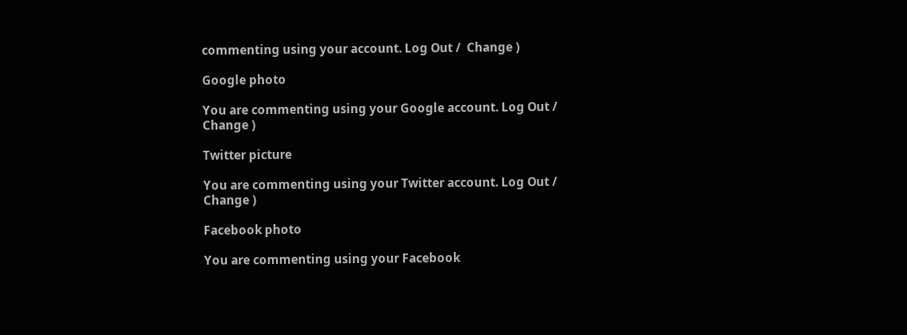commenting using your account. Log Out /  Change )

Google photo

You are commenting using your Google account. Log Out /  Change )

Twitter picture

You are commenting using your Twitter account. Log Out /  Change )

Facebook photo

You are commenting using your Facebook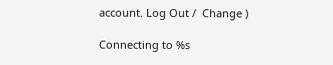account. Log Out /  Change )

Connecting to %s